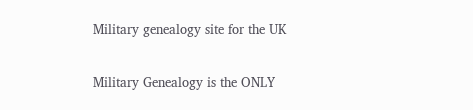Military genealogy site for the UK

Military Genealogy is the ONLY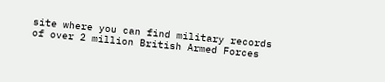site where you can find military records of over 2 million British Armed Forces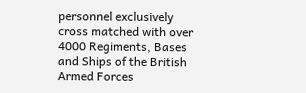personnel exclusively cross matched with over 4000 Regiments, Bases and Ships of the British Armed Forces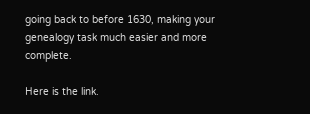going back to before 1630, making your genealogy task much easier and more complete.

Here is the link.